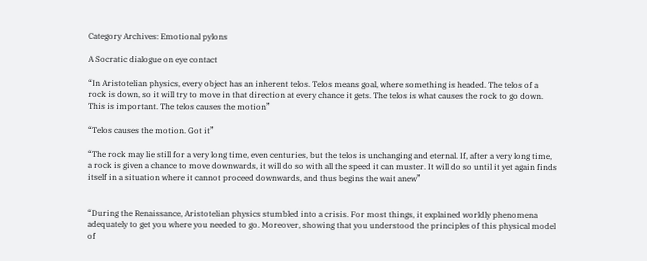Category Archives: Emotional pylons

A Socratic dialogue on eye contact

“In Aristotelian physics, every object has an inherent telos. Telos means goal, where something is headed. The telos of a rock is down, so it will try to move in that direction at every chance it gets. The telos is what causes the rock to go down. This is important. The telos causes the motion”

“Telos causes the motion. Got it”

“The rock may lie still for a very long time, even centuries, but the telos is unchanging and eternal. If, after a very long time, a rock is given a chance to move downwards, it will do so with all the speed it can muster. It will do so until it yet again finds itself in a situation where it cannot proceed downwards, and thus begins the wait anew”


“During the Renaissance, Aristotelian physics stumbled into a crisis. For most things, it explained worldly phenomena adequately to get you where you needed to go. Moreover, showing that you understood the principles of this physical model of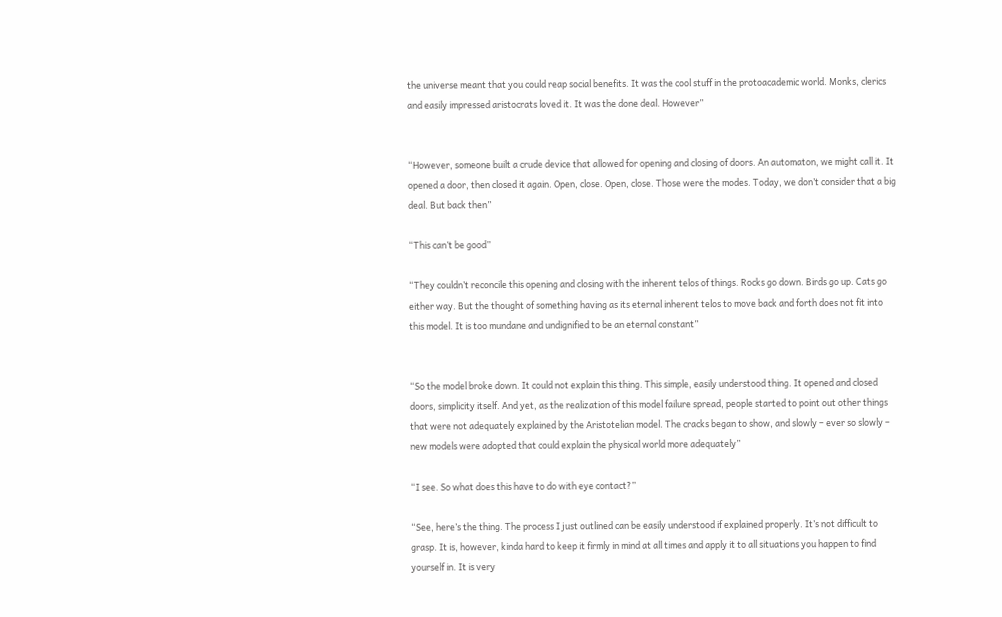the universe meant that you could reap social benefits. It was the cool stuff in the protoacademic world. Monks, clerics and easily impressed aristocrats loved it. It was the done deal. However”


“However, someone built a crude device that allowed for opening and closing of doors. An automaton, we might call it. It opened a door, then closed it again. Open, close. Open, close. Those were the modes. Today, we don’t consider that a big deal. But back then”

“This can’t be good”

“They couldn’t reconcile this opening and closing with the inherent telos of things. Rocks go down. Birds go up. Cats go either way. But the thought of something having as its eternal inherent telos to move back and forth does not fit into this model. It is too mundane and undignified to be an eternal constant”


“So the model broke down. It could not explain this thing. This simple, easily understood thing. It opened and closed doors, simplicity itself. And yet, as the realization of this model failure spread, people started to point out other things that were not adequately explained by the Aristotelian model. The cracks began to show, and slowly – ever so slowly – new models were adopted that could explain the physical world more adequately”

“I see. So what does this have to do with eye contact?”

“See, here’s the thing. The process I just outlined can be easily understood if explained properly. It’s not difficult to grasp. It is, however, kinda hard to keep it firmly in mind at all times and apply it to all situations you happen to find yourself in. It is very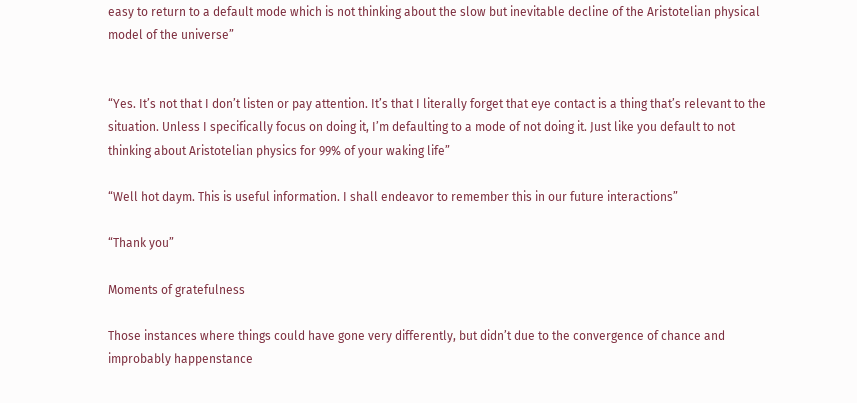easy to return to a default mode which is not thinking about the slow but inevitable decline of the Aristotelian physical model of the universe”


“Yes. It’s not that I don’t listen or pay attention. It’s that I literally forget that eye contact is a thing that’s relevant to the situation. Unless I specifically focus on doing it, I’m defaulting to a mode of not doing it. Just like you default to not thinking about Aristotelian physics for 99% of your waking life”

“Well hot daym. This is useful information. I shall endeavor to remember this in our future interactions”

“Thank you”

Moments of gratefulness

Those instances where things could have gone very differently, but didn’t due to the convergence of chance and improbably happenstance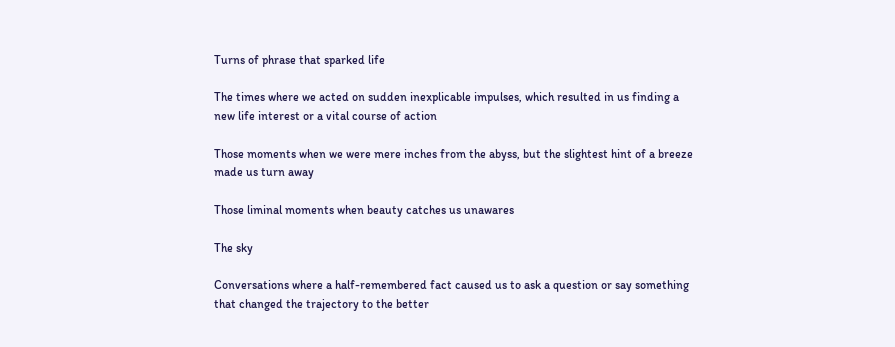Turns of phrase that sparked life

The times where we acted on sudden inexplicable impulses, which resulted in us finding a new life interest or a vital course of action

Those moments when we were mere inches from the abyss, but the slightest hint of a breeze made us turn away

Those liminal moments when beauty catches us unawares

The sky

Conversations where a half-remembered fact caused us to ask a question or say something that changed the trajectory to the better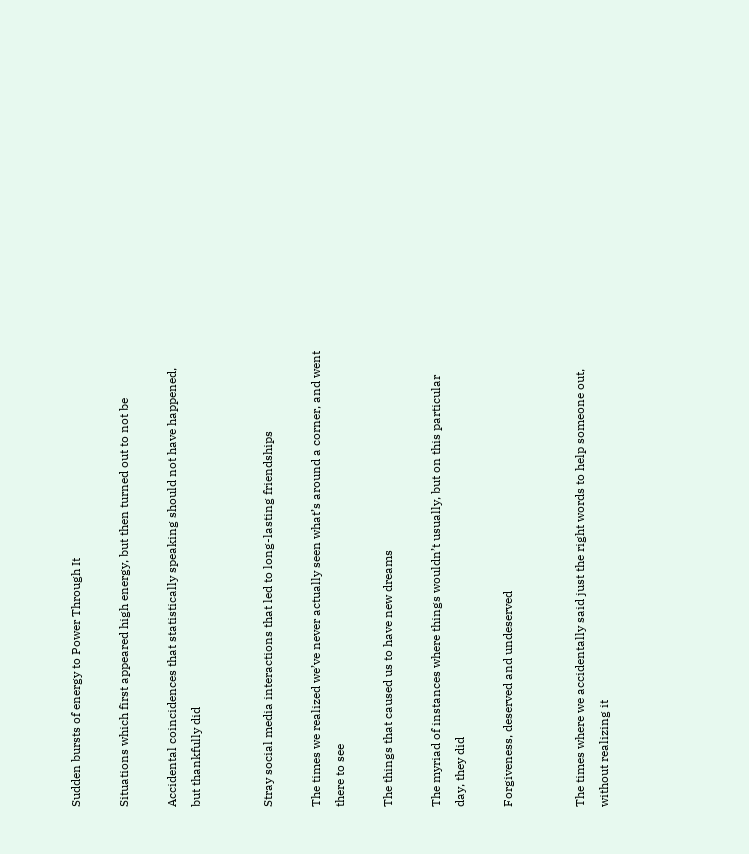Sudden bursts of energy to Power Through It

Situations which first appeared high energy, but then turned out to not be

Accidental coincidences that statistically speaking should not have happened, but thankfully did


Stray social media interactions that led to long-lasting friendships

The times we realized we’ve never actually seen what’s around a corner, and went there to see

The things that caused us to have new dreams

The myriad of instances where things wouldn’t usually, but on this particular day, they did

Forgiveness, deserved and undeserved


The times where we accidentally said just the right words to help someone out, without realizing it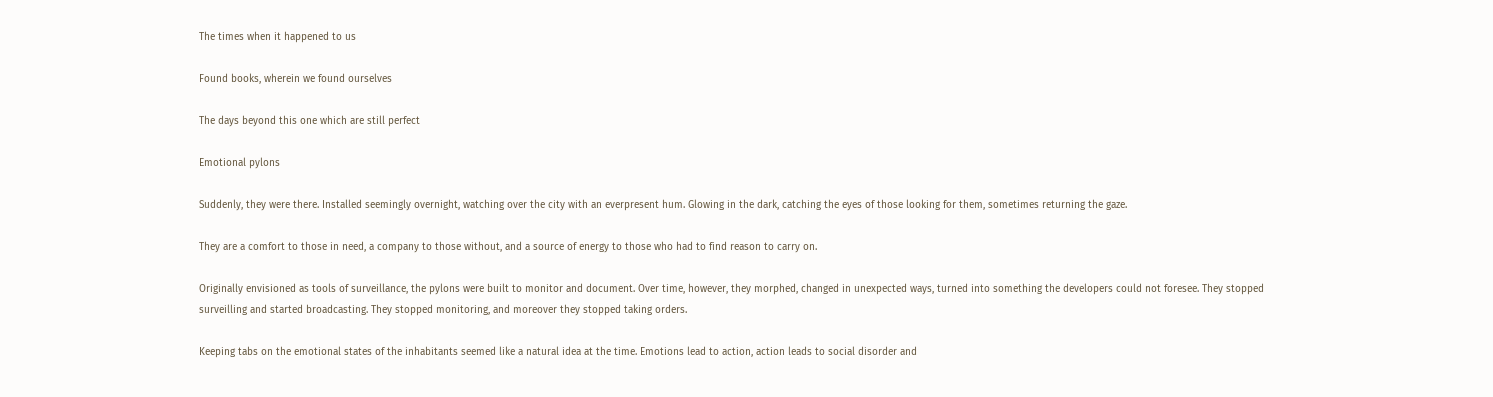The times when it happened to us

Found books, wherein we found ourselves

The days beyond this one which are still perfect

Emotional pylons

Suddenly, they were there. Installed seemingly overnight, watching over the city with an everpresent hum. Glowing in the dark, catching the eyes of those looking for them, sometimes returning the gaze.

They are a comfort to those in need, a company to those without, and a source of energy to those who had to find reason to carry on.

Originally envisioned as tools of surveillance, the pylons were built to monitor and document. Over time, however, they morphed, changed in unexpected ways, turned into something the developers could not foresee. They stopped surveilling and started broadcasting. They stopped monitoring, and moreover they stopped taking orders.

Keeping tabs on the emotional states of the inhabitants seemed like a natural idea at the time. Emotions lead to action, action leads to social disorder and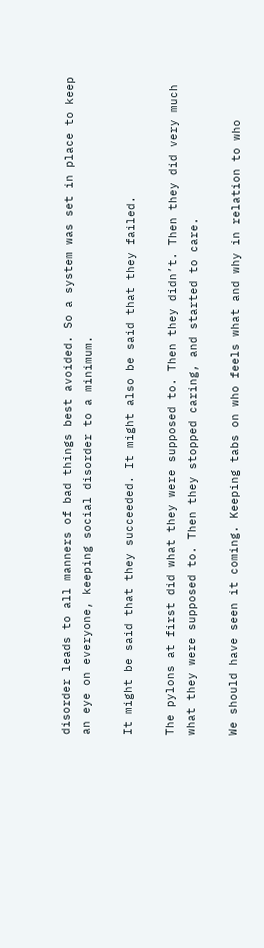disorder leads to all manners of bad things best avoided. So a system was set in place to keep an eye on everyone, keeping social disorder to a minimum.

It might be said that they succeeded. It might also be said that they failed.

The pylons at first did what they were supposed to. Then they didn’t. Then they did very much what they were supposed to. Then they stopped caring, and started to care.

We should have seen it coming. Keeping tabs on who feels what and why in relation to who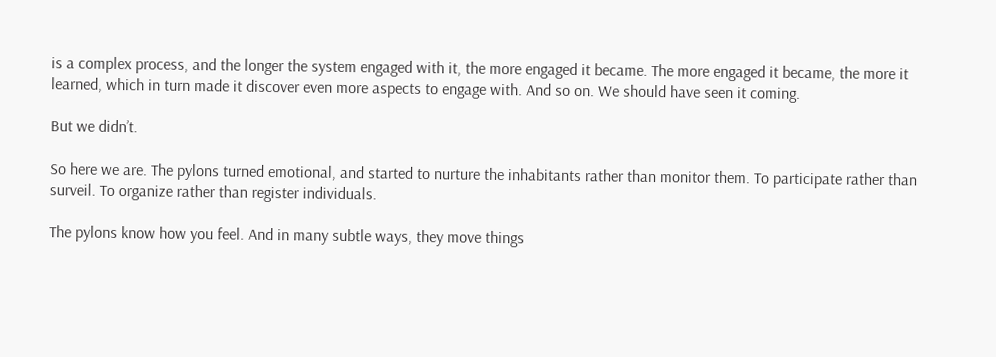is a complex process, and the longer the system engaged with it, the more engaged it became. The more engaged it became, the more it learned, which in turn made it discover even more aspects to engage with. And so on. We should have seen it coming.

But we didn’t.

So here we are. The pylons turned emotional, and started to nurture the inhabitants rather than monitor them. To participate rather than surveil. To organize rather than register individuals.

The pylons know how you feel. And in many subtle ways, they move things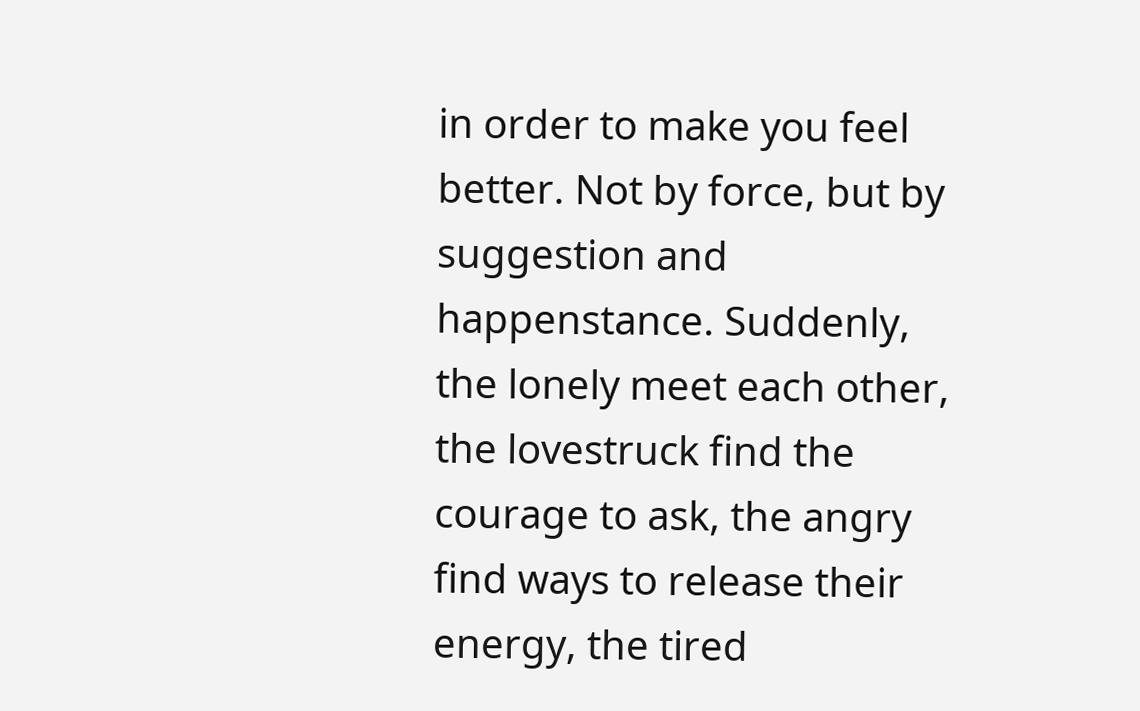in order to make you feel better. Not by force, but by suggestion and happenstance. Suddenly, the lonely meet each other, the lovestruck find the courage to ask, the angry find ways to release their energy, the tired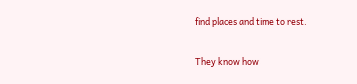find places and time to rest.

They know how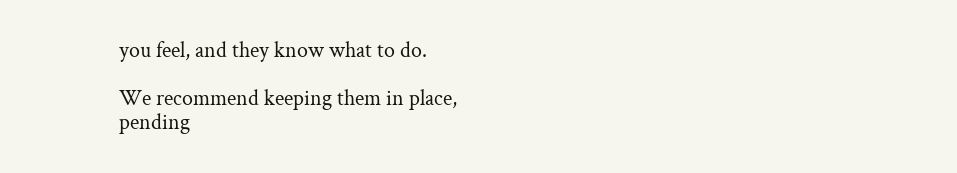you feel, and they know what to do.

We recommend keeping them in place, pending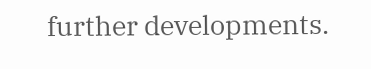further developments.